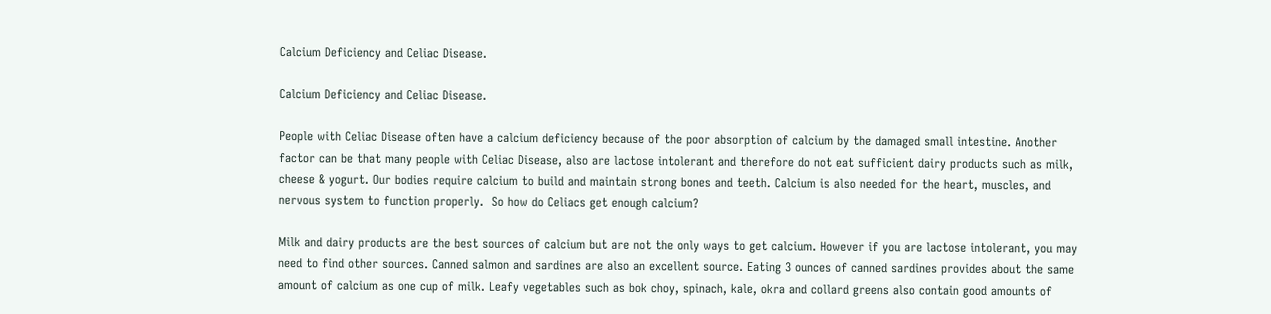Calcium Deficiency and Celiac Disease.

Calcium Deficiency and Celiac Disease.

People with Celiac Disease often have a calcium deficiency because of the poor absorption of calcium by the damaged small intestine. Another factor can be that many people with Celiac Disease, also are lactose intolerant and therefore do not eat sufficient dairy products such as milk, cheese & yogurt. Our bodies require calcium to build and maintain strong bones and teeth. Calcium is also needed for the heart, muscles, and nervous system to function properly.  So how do Celiacs get enough calcium?

Milk and dairy products are the best sources of calcium but are not the only ways to get calcium. However if you are lactose intolerant, you may need to find other sources. Canned salmon and sardines are also an excellent source. Eating 3 ounces of canned sardines provides about the same amount of calcium as one cup of milk. Leafy vegetables such as bok choy, spinach, kale, okra and collard greens also contain good amounts of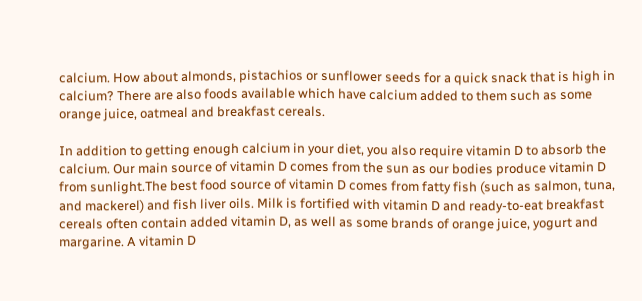calcium. How about almonds, pistachios or sunflower seeds for a quick snack that is high in calcium? There are also foods available which have calcium added to them such as some orange juice, oatmeal and breakfast cereals.

In addition to getting enough calcium in your diet, you also require vitamin D to absorb the calcium. Our main source of vitamin D comes from the sun as our bodies produce vitamin D from sunlight.The best food source of vitamin D comes from fatty fish (such as salmon, tuna, and mackerel) and fish liver oils. Milk is fortified with vitamin D and ready-to-eat breakfast cereals often contain added vitamin D, as well as some brands of orange juice, yogurt and margarine. A vitamin D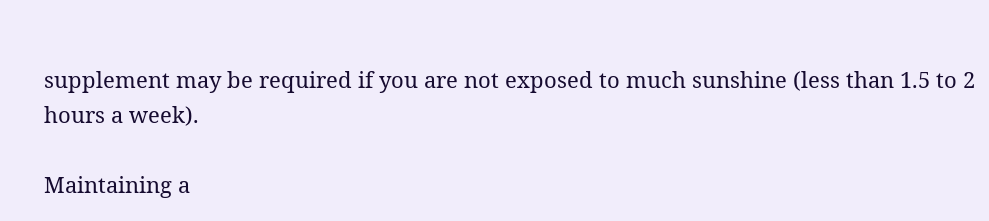supplement may be required if you are not exposed to much sunshine (less than 1.5 to 2 hours a week).

Maintaining a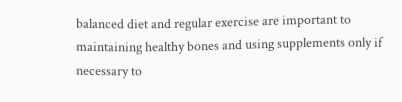balanced diet and regular exercise are important to maintaining healthy bones and using supplements only if necessary to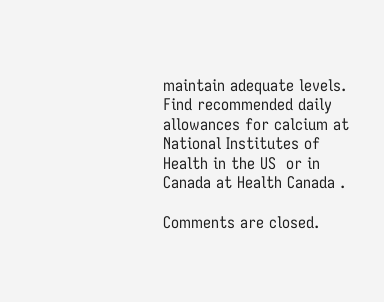maintain adequate levels. Find recommended daily allowances for calcium at National Institutes of Health in the US  or in Canada at Health Canada .

Comments are closed.